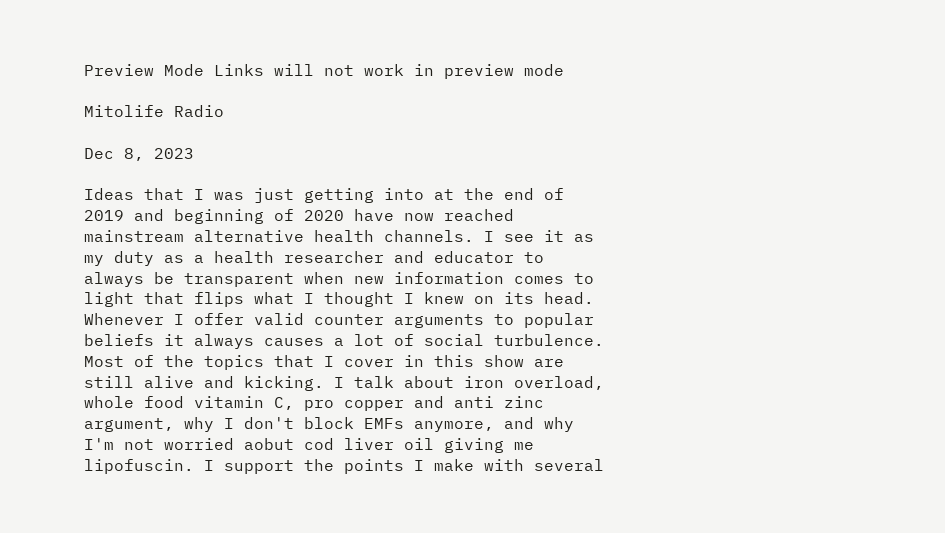Preview Mode Links will not work in preview mode

Mitolife Radio

Dec 8, 2023

Ideas that I was just getting into at the end of 2019 and beginning of 2020 have now reached mainstream alternative health channels. I see it as my duty as a health researcher and educator to always be transparent when new information comes to light that flips what I thought I knew on its head. Whenever I offer valid counter arguments to popular beliefs it always causes a lot of social turbulence. Most of the topics that I cover in this show are still alive and kicking. I talk about iron overload, whole food vitamin C, pro copper and anti zinc argument, why I don't block EMFs anymore, and why I'm not worried aobut cod liver oil giving me lipofuscin. I support the points I make with several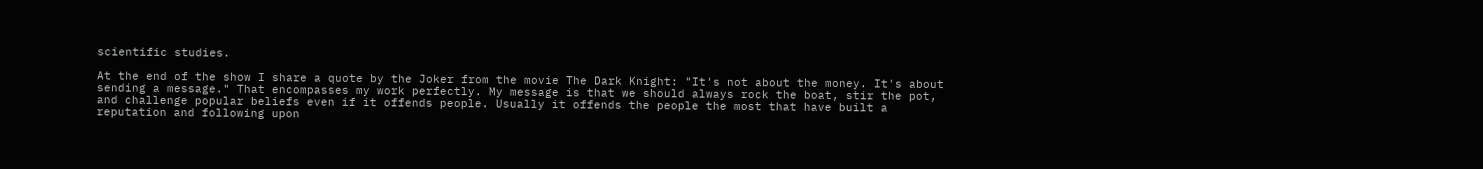scientific studies.

At the end of the show I share a quote by the Joker from the movie The Dark Knight: "It's not about the money. It's about sending a message." That encompasses my work perfectly. My message is that we should always rock the boat, stir the pot, and challenge popular beliefs even if it offends people. Usually it offends the people the most that have built a reputation and following upon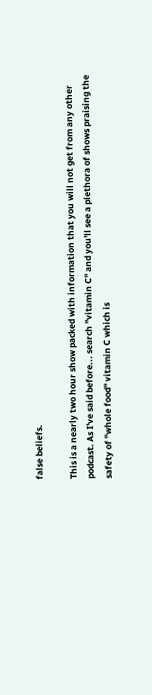false beliefs.

This is a nearly two hour show packed with information that you will not get from any other podcast. As I've said before... search "vitamin C" and you'll see a plethora of shows praising the safety of "whole food" vitamin C which is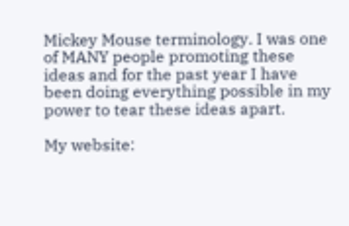Mickey Mouse terminology. I was one of MANY people promoting these ideas and for the past year I have been doing everything possible in my power to tear these ideas apart.

My website: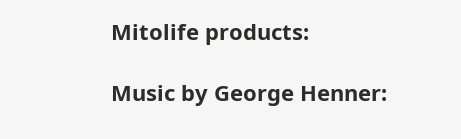Mitolife products:

Music by George Henner: